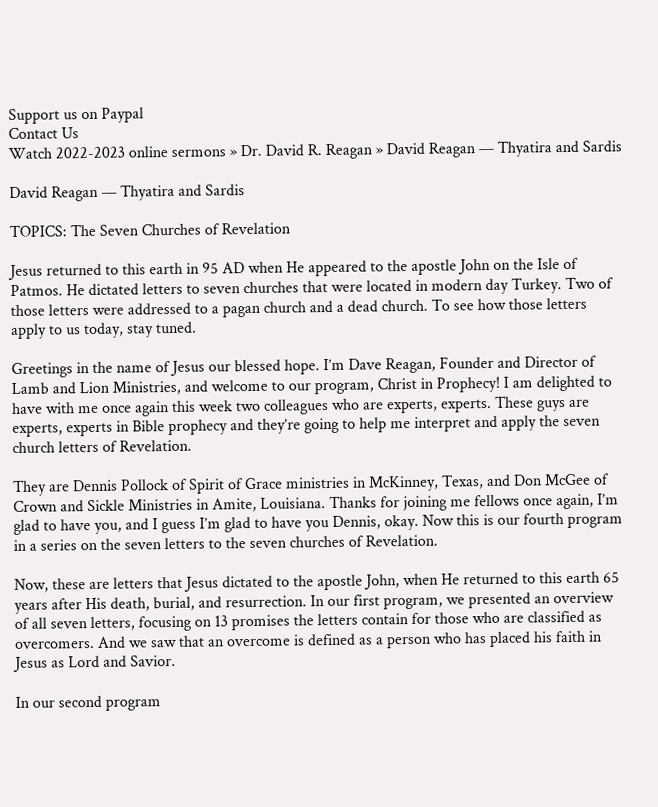Support us on Paypal
Contact Us
Watch 2022-2023 online sermons » Dr. David R. Reagan » David Reagan — Thyatira and Sardis

David Reagan — Thyatira and Sardis

TOPICS: The Seven Churches of Revelation

Jesus returned to this earth in 95 AD when He appeared to the apostle John on the Isle of Patmos. He dictated letters to seven churches that were located in modern day Turkey. Two of those letters were addressed to a pagan church and a dead church. To see how those letters apply to us today, stay tuned.

Greetings in the name of Jesus our blessed hope. I’m Dave Reagan, Founder and Director of Lamb and Lion Ministries, and welcome to our program, Christ in Prophecy! I am delighted to have with me once again this week two colleagues who are experts, experts. These guys are experts, experts in Bible prophecy and they’re going to help me interpret and apply the seven church letters of Revelation.

They are Dennis Pollock of Spirit of Grace ministries in McKinney, Texas, and Don McGee of Crown and Sickle Ministries in Amite, Louisiana. Thanks for joining me fellows once again, I’m glad to have you, and I guess I’m glad to have you Dennis, okay. Now this is our fourth program in a series on the seven letters to the seven churches of Revelation.

Now, these are letters that Jesus dictated to the apostle John, when He returned to this earth 65 years after His death, burial, and resurrection. In our first program, we presented an overview of all seven letters, focusing on 13 promises the letters contain for those who are classified as overcomers. And we saw that an overcome is defined as a person who has placed his faith in Jesus as Lord and Savior.

In our second program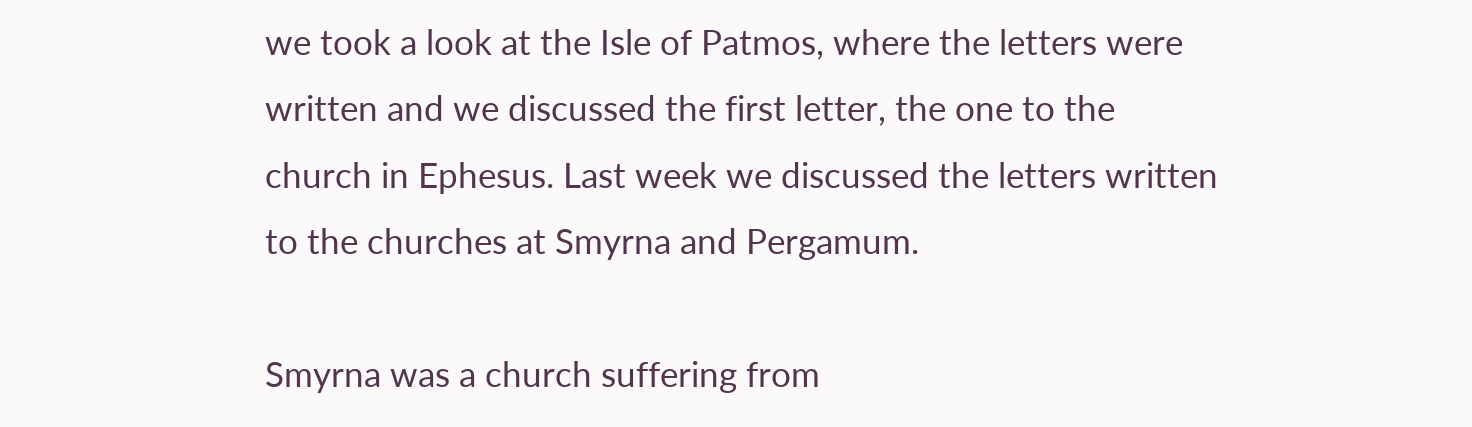we took a look at the Isle of Patmos, where the letters were written and we discussed the first letter, the one to the church in Ephesus. Last week we discussed the letters written to the churches at Smyrna and Pergamum.

Smyrna was a church suffering from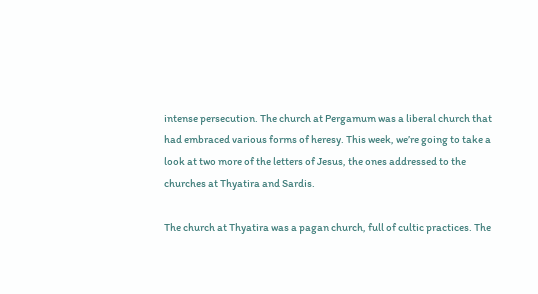intense persecution. The church at Pergamum was a liberal church that had embraced various forms of heresy. This week, we’re going to take a look at two more of the letters of Jesus, the ones addressed to the churches at Thyatira and Sardis.

The church at Thyatira was a pagan church, full of cultic practices. The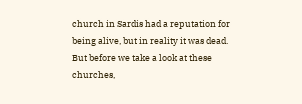church in Sardis had a reputation for being alive, but in reality it was dead. But before we take a look at these churches,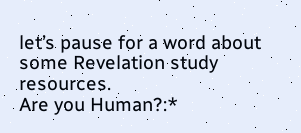let’s pause for a word about some Revelation study resources.
Are you Human?:*